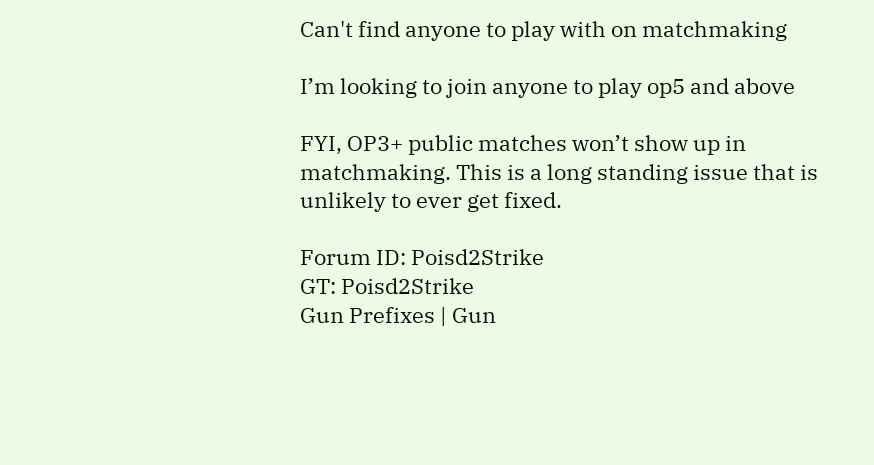Can't find anyone to play with on matchmaking

I’m looking to join anyone to play op5 and above

FYI, OP3+ public matches won’t show up in matchmaking. This is a long standing issue that is unlikely to ever get fixed.

Forum ID: Poisd2Strike
GT: Poisd2Strike
Gun Prefixes | Gun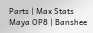Parts | Max Stats
Maya OP8 | Banshee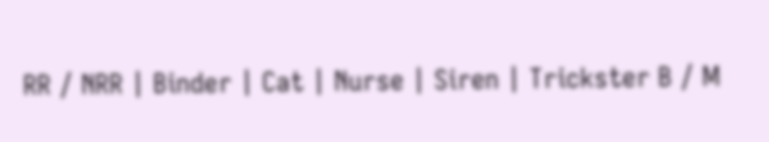RR / NRR | Binder | Cat | Nurse | Siren | Trickster B / M